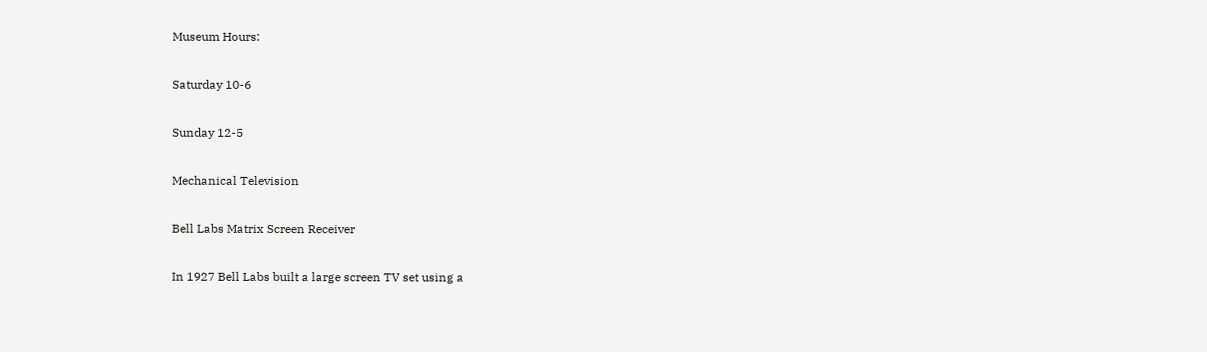Museum Hours:

Saturday 10-6

Sunday 12-5

Mechanical Television

Bell Labs Matrix Screen Receiver

In 1927 Bell Labs built a large screen TV set using a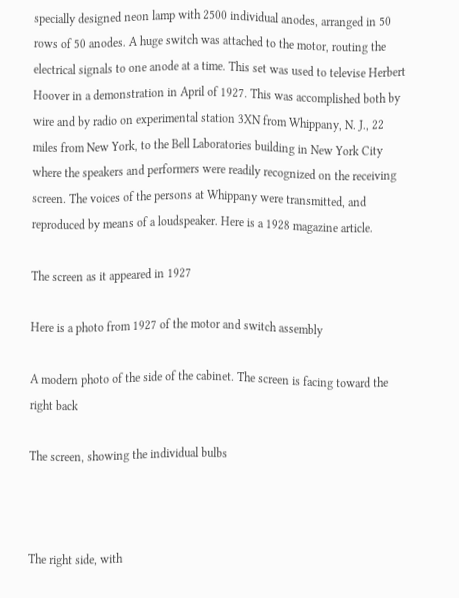specially designed neon lamp with 2500 individual anodes, arranged in 50 rows of 50 anodes. A huge switch was attached to the motor, routing the electrical signals to one anode at a time. This set was used to televise Herbert Hoover in a demonstration in April of 1927. This was accomplished both by wire and by radio on experimental station 3XN from Whippany, N. J., 22 miles from New York, to the Bell Laboratories building in New York City where the speakers and performers were readily recognized on the receiving screen. The voices of the persons at Whippany were transmitted, and reproduced by means of a loudspeaker. Here is a 1928 magazine article.

The screen as it appeared in 1927

Here is a photo from 1927 of the motor and switch assembly

A modern photo of the side of the cabinet. The screen is facing toward the right back

The screen, showing the individual bulbs



The right side, with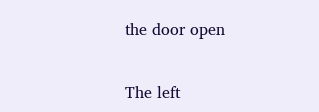the door open


The left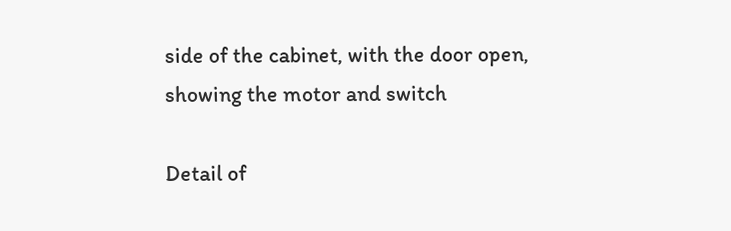side of the cabinet, with the door open, showing the motor and switch

Detail of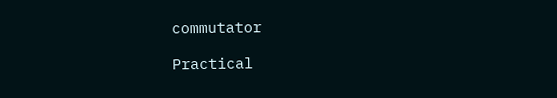commutator

Practical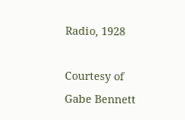Radio, 1928

Courtesy of Gabe Bennett